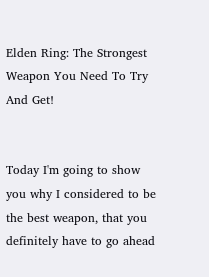Elden Ring: The Strongest Weapon You Need To Try And Get!


Today I'm going to show you why I considered to be the best weapon, that you definitely have to go ahead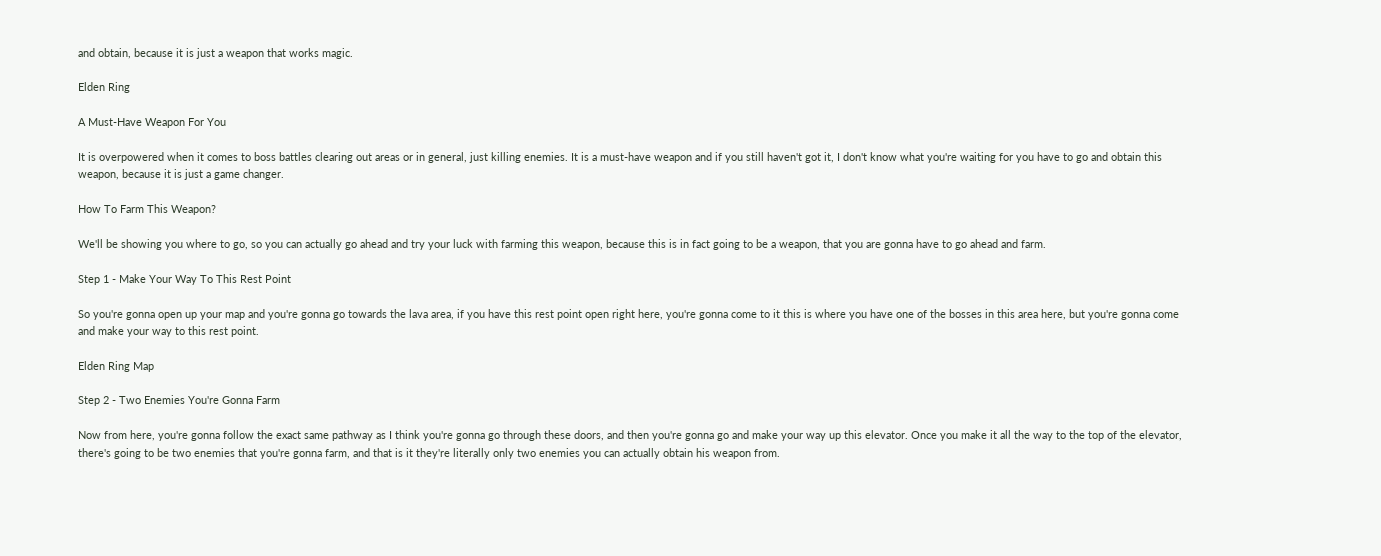and obtain, because it is just a weapon that works magic.

Elden Ring

A Must-Have Weapon For You

It is overpowered when it comes to boss battles clearing out areas or in general, just killing enemies. It is a must-have weapon and if you still haven't got it, I don't know what you're waiting for you have to go and obtain this weapon, because it is just a game changer.

How To Farm This Weapon?

We'll be showing you where to go, so you can actually go ahead and try your luck with farming this weapon, because this is in fact going to be a weapon, that you are gonna have to go ahead and farm.

Step 1 - Make Your Way To This Rest Point

So you're gonna open up your map and you're gonna go towards the lava area, if you have this rest point open right here, you're gonna come to it this is where you have one of the bosses in this area here, but you're gonna come and make your way to this rest point.

Elden Ring Map

Step 2 - Two Enemies You're Gonna Farm

Now from here, you're gonna follow the exact same pathway as I think you're gonna go through these doors, and then you're gonna go and make your way up this elevator. Once you make it all the way to the top of the elevator, there's going to be two enemies that you're gonna farm, and that is it they're literally only two enemies you can actually obtain his weapon from.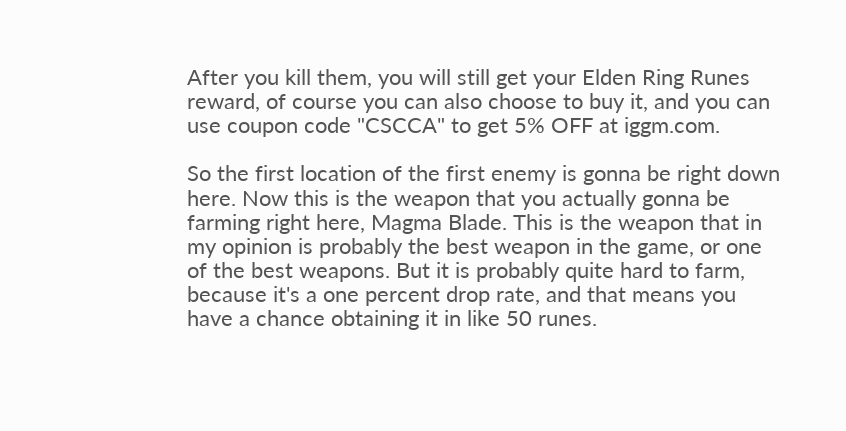After you kill them, you will still get your Elden Ring Runes reward, of course you can also choose to buy it, and you can use coupon code "CSCCA" to get 5% OFF at iggm.com.

So the first location of the first enemy is gonna be right down here. Now this is the weapon that you actually gonna be farming right here, Magma Blade. This is the weapon that in my opinion is probably the best weapon in the game, or one of the best weapons. But it is probably quite hard to farm, because it's a one percent drop rate, and that means you have a chance obtaining it in like 50 runes.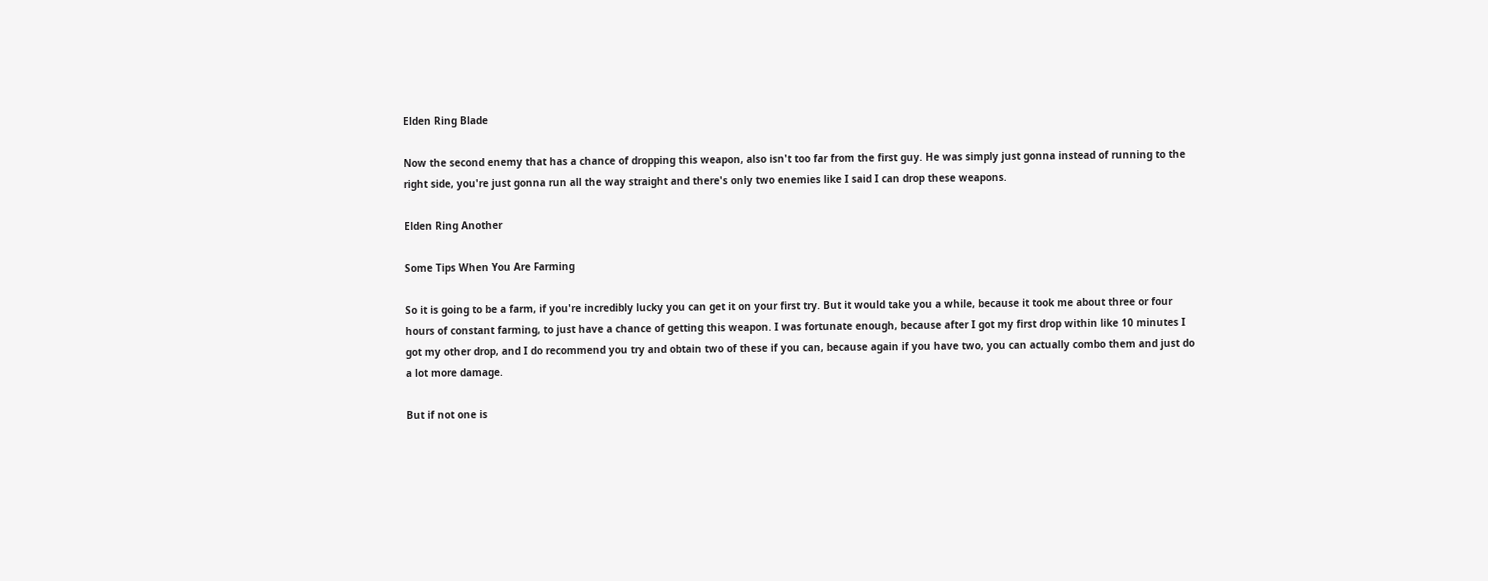Elden Ring Blade

Now the second enemy that has a chance of dropping this weapon, also isn't too far from the first guy. He was simply just gonna instead of running to the right side, you're just gonna run all the way straight and there's only two enemies like I said I can drop these weapons.

Elden Ring Another

Some Tips When You Are Farming

So it is going to be a farm, if you're incredibly lucky you can get it on your first try. But it would take you a while, because it took me about three or four hours of constant farming, to just have a chance of getting this weapon. I was fortunate enough, because after I got my first drop within like 10 minutes I got my other drop, and I do recommend you try and obtain two of these if you can, because again if you have two, you can actually combo them and just do a lot more damage.

But if not one is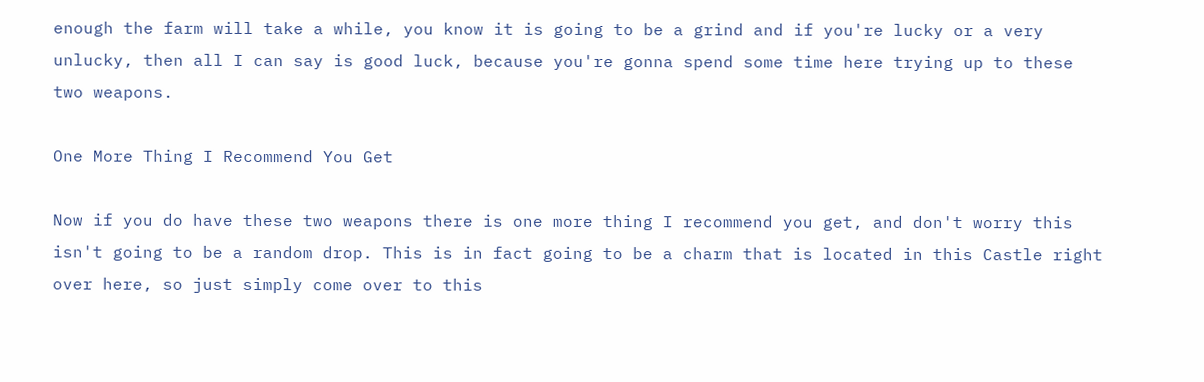enough the farm will take a while, you know it is going to be a grind and if you're lucky or a very unlucky, then all I can say is good luck, because you're gonna spend some time here trying up to these two weapons.

One More Thing I Recommend You Get

Now if you do have these two weapons there is one more thing I recommend you get, and don't worry this isn't going to be a random drop. This is in fact going to be a charm that is located in this Castle right over here, so just simply come over to this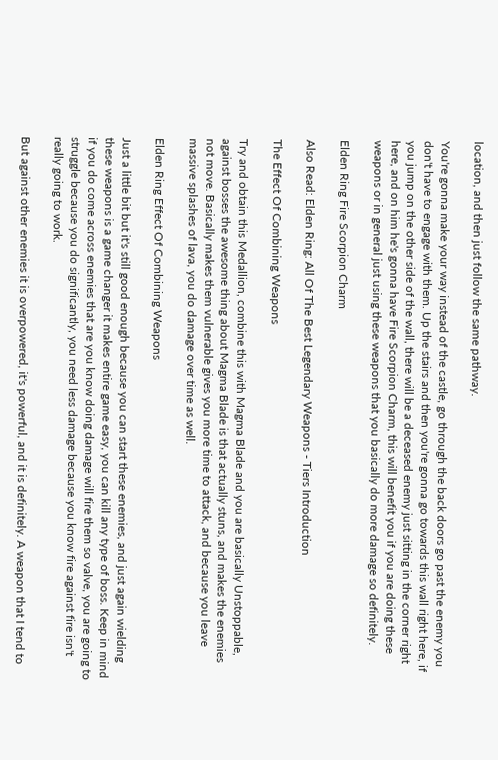location, and then just follow the same pathway.

You're gonna make your way instead of the castle, go through the back doors go past the enemy you don't have to engage with them. Up the stairs and then you're gonna go towards this wall right here, if you jump on the other side of the wall, there will be a deceased enemy just sitting in the corner right here, and on him he's gonna have Fire Scorpion Charm, this will benefit you if you are doing these weapons or in general just using these weapons that you basically do more damage so definitely.

Elden Ring Fire Scorpion Charm

Also Read: Elden Ring: All Of The Best Legendary Weapons - Tiers Introduction

The Effect Of Combining Weapons

Try and obtain this Medallion, combine this with Magma Blade and you are basically Unstoppable, against bosses the awesome thing about Magma Blade is that actually stuns, and makes the enemies not move. Basically makes them vulnerable gives you more time to attack, and because you leave massive splashes of lava, you do damage over time as well.

Elden Ring Effect Of Combining Weapons

Just a little bit but it's still good enough because you can start these enemies, and just again wielding these weapons is a game changer it makes entire game easy, you can kill any type of boss. Keep in mind if you do come across enemies that are you know doing damage will fire them so valve, you are going to struggle because you do significantly, you need less damage because you know fire against fire isn't really going to work.

But against other enemies it is overpowered, it's powerful, and it is definitely. A weapon that I tend to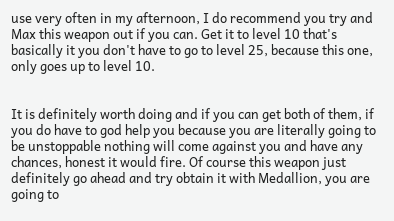use very often in my afternoon, I do recommend you try and Max this weapon out if you can. Get it to level 10 that's basically it you don't have to go to level 25, because this one, only goes up to level 10.


It is definitely worth doing and if you can get both of them, if you do have to god help you because you are literally going to be unstoppable nothing will come against you and have any chances, honest it would fire. Of course this weapon just definitely go ahead and try obtain it with Medallion, you are going to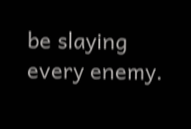be slaying every enemy.